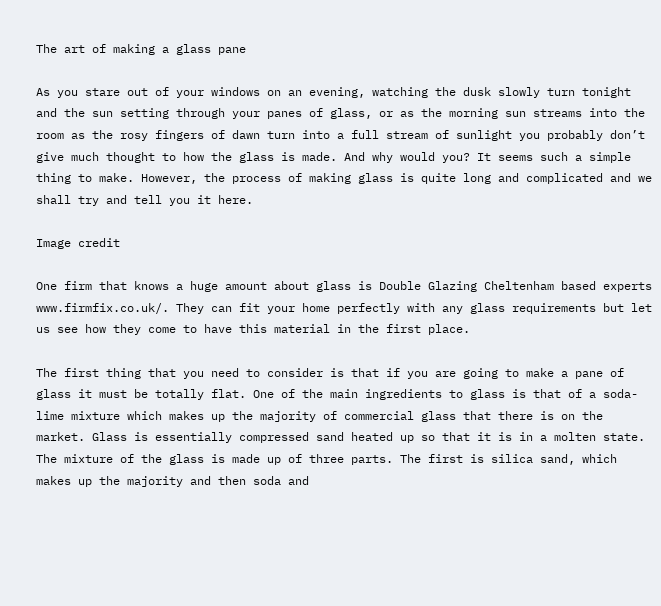The art of making a glass pane

As you stare out of your windows on an evening, watching the dusk slowly turn tonight and the sun setting through your panes of glass, or as the morning sun streams into the room as the rosy fingers of dawn turn into a full stream of sunlight you probably don’t give much thought to how the glass is made. And why would you? It seems such a simple thing to make. However, the process of making glass is quite long and complicated and we shall try and tell you it here.

Image credit

One firm that knows a huge amount about glass is Double Glazing Cheltenham based experts www.firmfix.co.uk/. They can fit your home perfectly with any glass requirements but let us see how they come to have this material in the first place.

The first thing that you need to consider is that if you are going to make a pane of glass it must be totally flat. One of the main ingredients to glass is that of a soda-lime mixture which makes up the majority of commercial glass that there is on the market. Glass is essentially compressed sand heated up so that it is in a molten state.  The mixture of the glass is made up of three parts. The first is silica sand, which makes up the majority and then soda and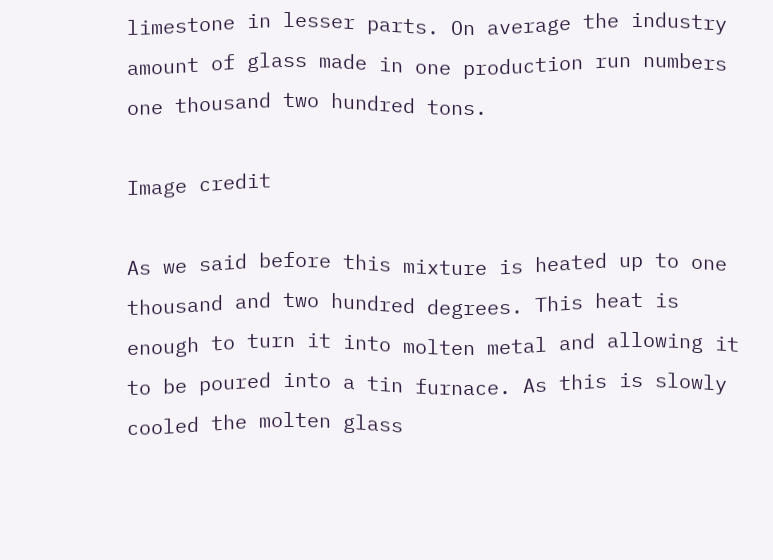limestone in lesser parts. On average the industry amount of glass made in one production run numbers one thousand two hundred tons.

Image credit

As we said before this mixture is heated up to one thousand and two hundred degrees. This heat is enough to turn it into molten metal and allowing it to be poured into a tin furnace. As this is slowly cooled the molten glass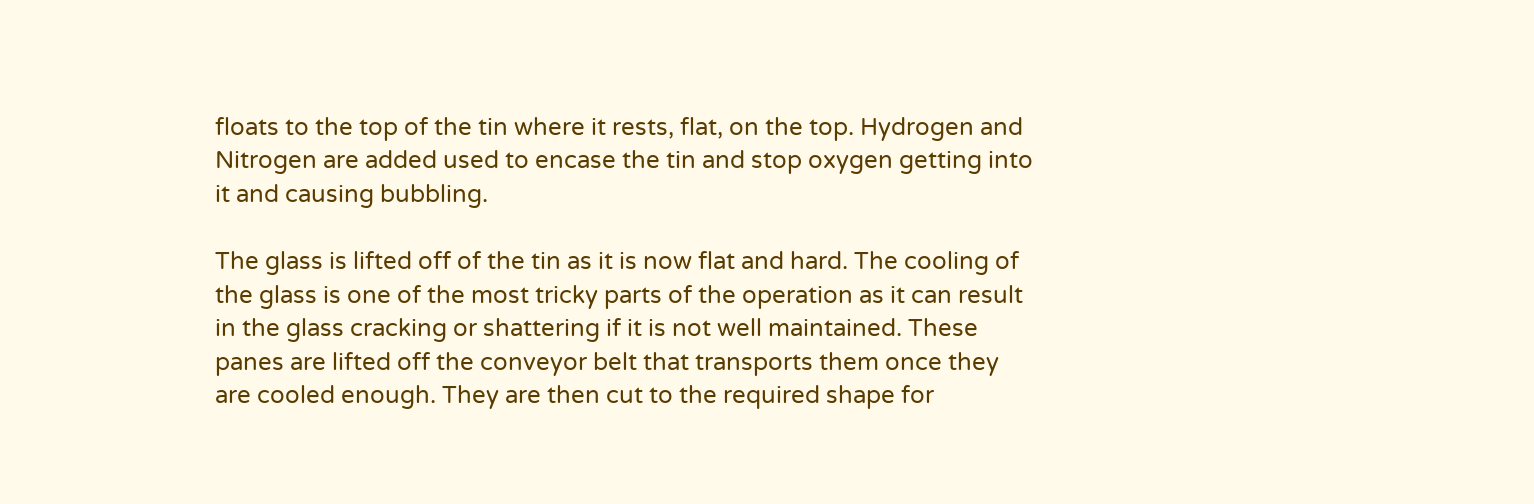floats to the top of the tin where it rests, flat, on the top. Hydrogen and Nitrogen are added used to encase the tin and stop oxygen getting into it and causing bubbling.

The glass is lifted off of the tin as it is now flat and hard. The cooling of the glass is one of the most tricky parts of the operation as it can result in the glass cracking or shattering if it is not well maintained. These panes are lifted off the conveyor belt that transports them once they are cooled enough. They are then cut to the required shape for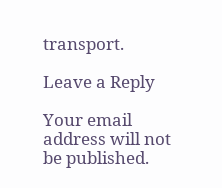transport.

Leave a Reply

Your email address will not be published.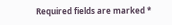Required fields are marked *